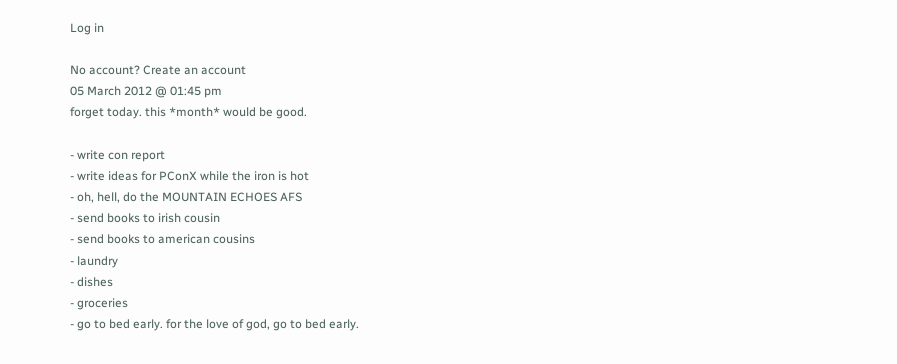Log in

No account? Create an account
05 March 2012 @ 01:45 pm
forget today. this *month* would be good.

- write con report
- write ideas for PConX while the iron is hot
- oh, hell, do the MOUNTAIN ECHOES AFS
- send books to irish cousin
- send books to american cousins
- laundry
- dishes
- groceries
- go to bed early. for the love of god, go to bed early.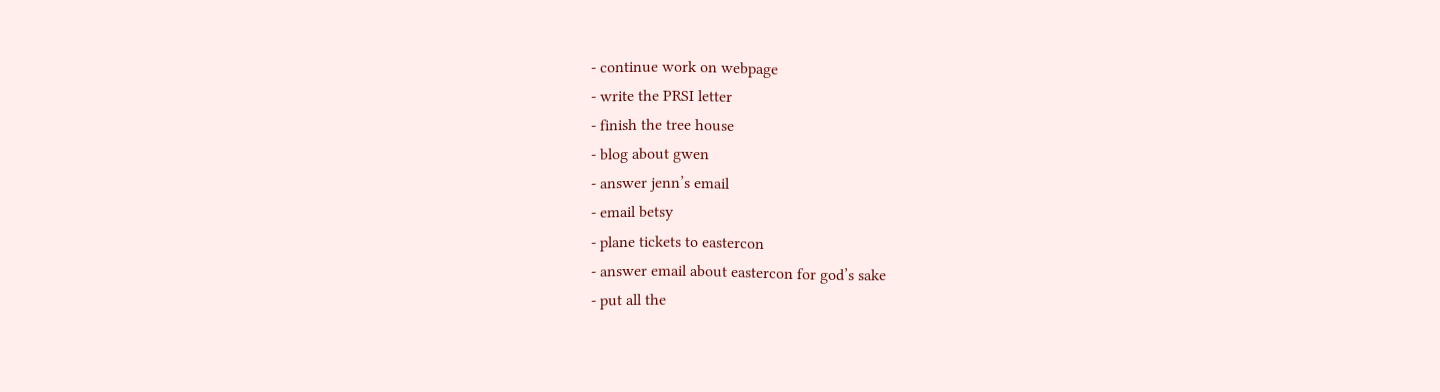- continue work on webpage
- write the PRSI letter
- finish the tree house
- blog about gwen
- answer jenn’s email
- email betsy
- plane tickets to eastercon
- answer email about eastercon for god’s sake
- put all the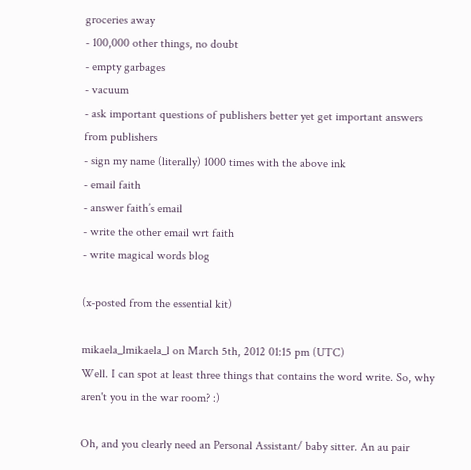groceries away
- 100,000 other things, no doubt
- empty garbages
- vacuum
- ask important questions of publishers better yet get important answers from publishers
- sign my name (literally) 1000 times with the above ink
- email faith
- answer faith’s email
- write the other email wrt faith
- write magical words blog

(x-posted from the essential kit)

mikaela_lmikaela_l on March 5th, 2012 01:15 pm (UTC)
Well. I can spot at least three things that contains the word write. So, why aren't you in the war room? :)

Oh, and you clearly need an Personal Assistant/ baby sitter. An au pair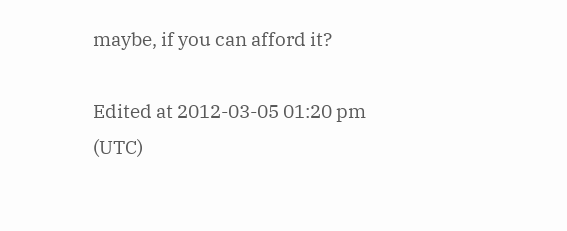maybe, if you can afford it?

Edited at 2012-03-05 01:20 pm (UTC)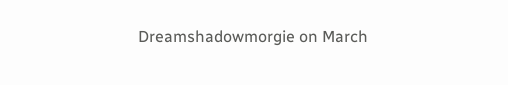Dreamshadowmorgie on March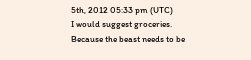5th, 2012 05:33 pm (UTC)
I would suggest groceries. Because the beast needs to be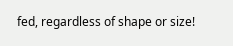fed, regardless of shape or size!